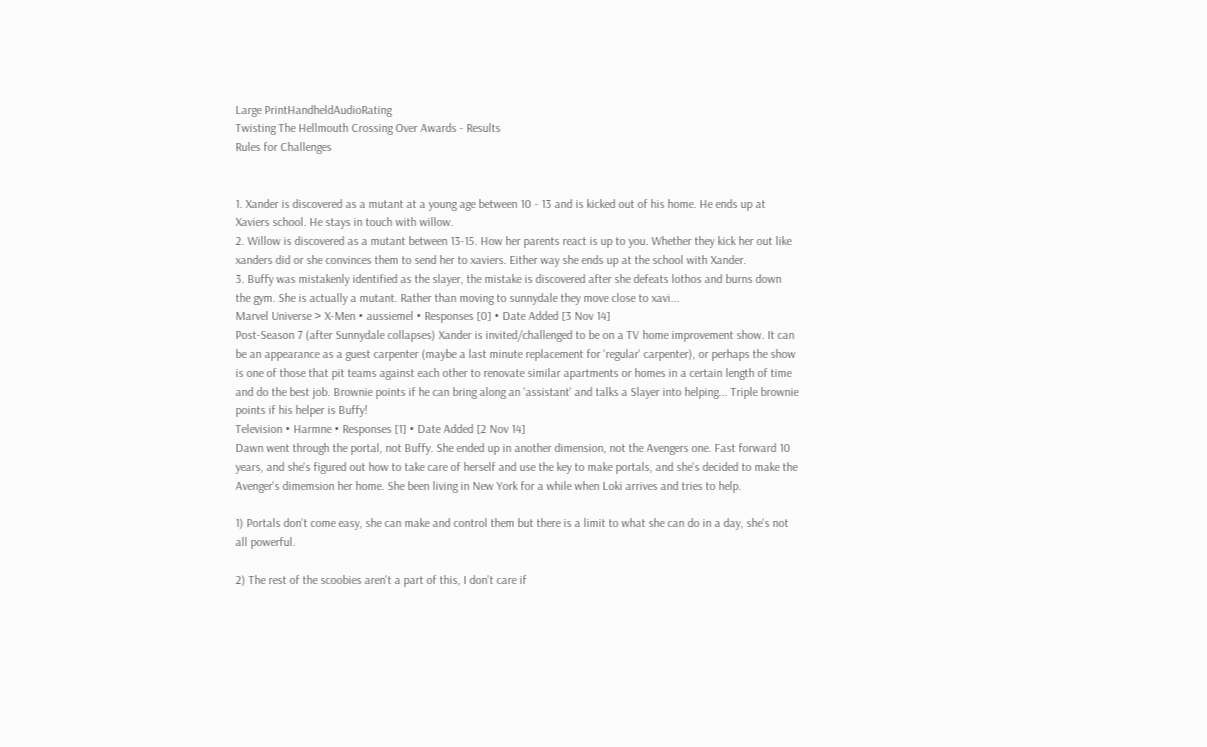Large PrintHandheldAudioRating
Twisting The Hellmouth Crossing Over Awards - Results
Rules for Challenges


1. Xander is discovered as a mutant at a young age between 10 - 13 and is kicked out of his home. He ends up at Xaviers school. He stays in touch with willow.
2. Willow is discovered as a mutant between 13-15. How her parents react is up to you. Whether they kick her out like xanders did or she convinces them to send her to xaviers. Either way she ends up at the school with Xander.
3. Buffy was mistakenly identified as the slayer, the mistake is discovered after she defeats lothos and burns down the gym. She is actually a mutant. Rather than moving to sunnydale they move close to xavi...
Marvel Universe > X-Men • aussiemel • Responses [0] • Date Added [3 Nov 14]
Post-Season 7 (after Sunnydale collapses) Xander is invited/challenged to be on a TV home improvement show. It can be an appearance as a guest carpenter (maybe a last minute replacement for 'regular' carpenter), or perhaps the show is one of those that pit teams against each other to renovate similar apartments or homes in a certain length of time and do the best job. Brownie points if he can bring along an 'assistant' and talks a Slayer into helping... Triple brownie points if his helper is Buffy!
Television • Harmne • Responses [1] • Date Added [2 Nov 14]
Dawn went through the portal, not Buffy. She ended up in another dimension, not the Avengers one. Fast forward 10 years, and she's figured out how to take care of herself and use the key to make portals, and she's decided to make the Avenger's dimemsion her home. She been living in New York for a while when Loki arrives and tries to help.

1) Portals don't come easy, she can make and control them but there is a limit to what she can do in a day, she's not all powerful.

2) The rest of the scoobies aren't a part of this, I don't care if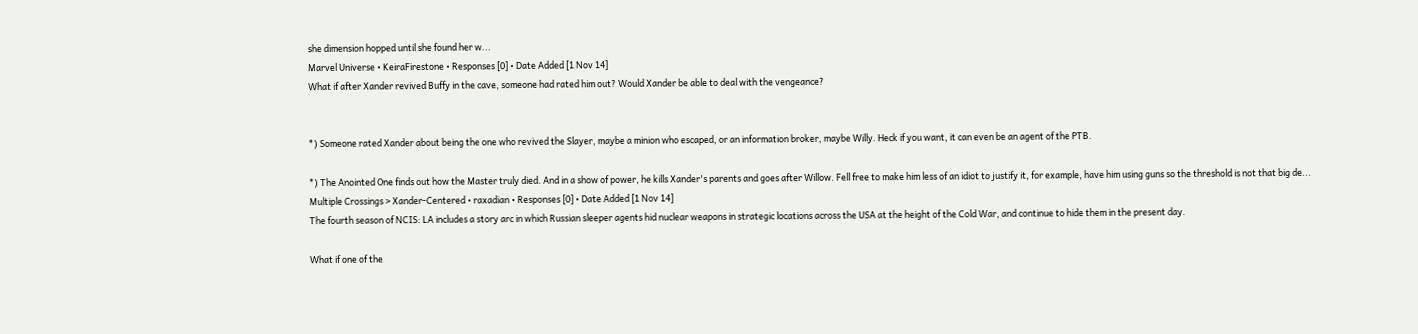she dimension hopped until she found her w...
Marvel Universe • KeiraFirestone • Responses [0] • Date Added [1 Nov 14]
What if after Xander revived Buffy in the cave, someone had rated him out? Would Xander be able to deal with the vengeance?


*) Someone rated Xander about being the one who revived the Slayer, maybe a minion who escaped, or an information broker, maybe Willy. Heck if you want, it can even be an agent of the PTB.

*) The Anointed One finds out how the Master truly died. And in a show of power, he kills Xander's parents and goes after Willow. Fell free to make him less of an idiot to justify it, for example, have him using guns so the threshold is not that big de...
Multiple Crossings > Xander-Centered • raxadian • Responses [0] • Date Added [1 Nov 14]
The fourth season of NCIS: LA includes a story arc in which Russian sleeper agents hid nuclear weapons in strategic locations across the USA at the height of the Cold War, and continue to hide them in the present day.

What if one of the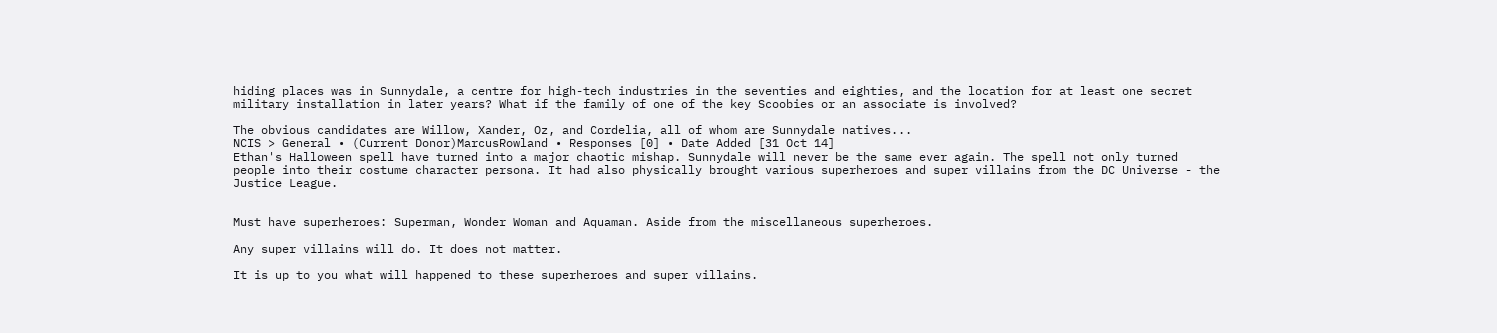hiding places was in Sunnydale, a centre for high-tech industries in the seventies and eighties, and the location for at least one secret military installation in later years? What if the family of one of the key Scoobies or an associate is involved?

The obvious candidates are Willow, Xander, Oz, and Cordelia, all of whom are Sunnydale natives...
NCIS > General • (Current Donor)MarcusRowland • Responses [0] • Date Added [31 Oct 14]
Ethan's Halloween spell have turned into a major chaotic mishap. Sunnydale will never be the same ever again. The spell not only turned people into their costume character persona. It had also physically brought various superheroes and super villains from the DC Universe - the Justice League.


Must have superheroes: Superman, Wonder Woman and Aquaman. Aside from the miscellaneous superheroes.

Any super villains will do. It does not matter.

It is up to you what will happened to these superheroes and super villains.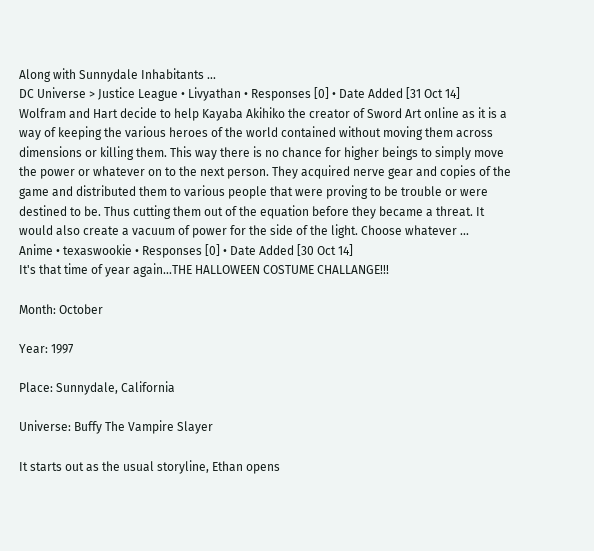Along with Sunnydale Inhabitants ...
DC Universe > Justice League • Livyathan • Responses [0] • Date Added [31 Oct 14]
Wolfram and Hart decide to help Kayaba Akihiko the creator of Sword Art online as it is a way of keeping the various heroes of the world contained without moving them across dimensions or killing them. This way there is no chance for higher beings to simply move the power or whatever on to the next person. They acquired nerve gear and copies of the game and distributed them to various people that were proving to be trouble or were destined to be. Thus cutting them out of the equation before they became a threat. It would also create a vacuum of power for the side of the light. Choose whatever ...
Anime • texaswookie • Responses [0] • Date Added [30 Oct 14]
It's that time of year again...THE HALLOWEEN COSTUME CHALLANGE!!!

Month: October

Year: 1997

Place: Sunnydale, California

Universe: Buffy The Vampire Slayer

It starts out as the usual storyline, Ethan opens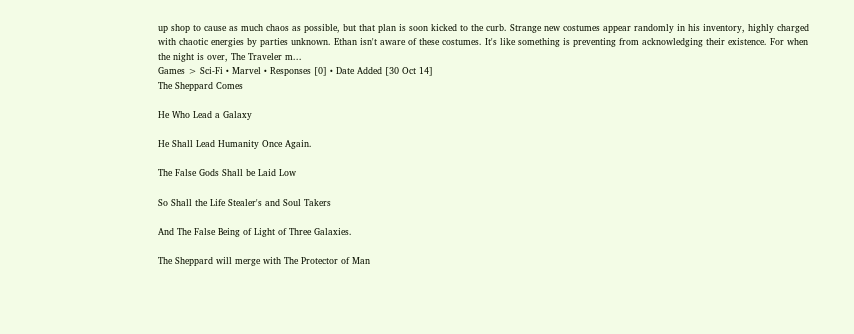up shop to cause as much chaos as possible, but that plan is soon kicked to the curb. Strange new costumes appear randomly in his inventory, highly charged with chaotic energies by parties unknown. Ethan isn't aware of these costumes. It's like something is preventing from acknowledging their existence. For when the night is over, The Traveler m...
Games > Sci-Fi • Marvel • Responses [0] • Date Added [30 Oct 14]
The Sheppard Comes

He Who Lead a Galaxy

He Shall Lead Humanity Once Again.

The False Gods Shall be Laid Low

So Shall the Life Stealer's and Soul Takers

And The False Being of Light of Three Galaxies.

The Sheppard will merge with The Protector of Man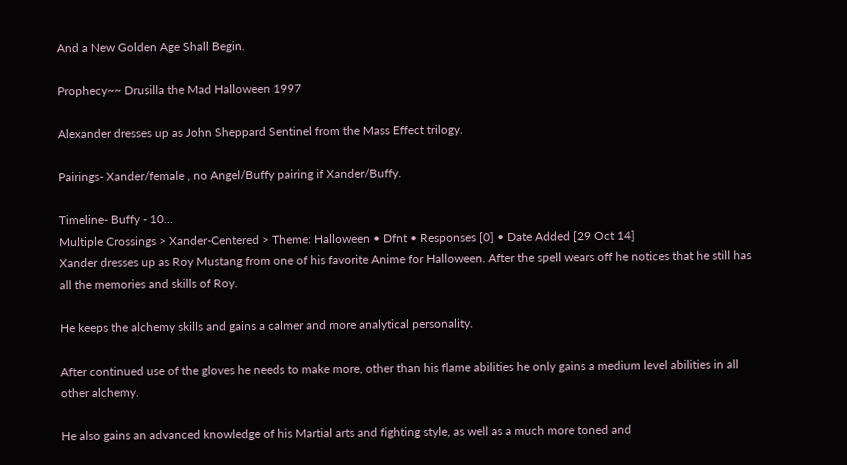And a New Golden Age Shall Begin.

Prophecy~~ Drusilla the Mad Halloween 1997

Alexander dresses up as John Sheppard Sentinel from the Mass Effect trilogy.

Pairings- Xander/female , no Angel/Buffy pairing if Xander/Buffy.

Timeline- Buffy - 10...
Multiple Crossings > Xander-Centered > Theme: Halloween • Dfnt • Responses [0] • Date Added [29 Oct 14]
Xander dresses up as Roy Mustang from one of his favorite Anime for Halloween. After the spell wears off he notices that he still has all the memories and skills of Roy.

He keeps the alchemy skills and gains a calmer and more analytical personality.

After continued use of the gloves he needs to make more, other than his flame abilities he only gains a medium level abilities in all other alchemy.

He also gains an advanced knowledge of his Martial arts and fighting style, as well as a much more toned and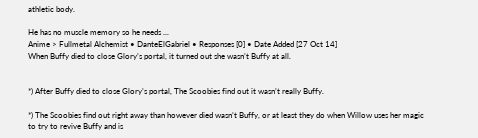athletic body.

He has no muscle memory so he needs ...
Anime > Fullmetal Alchemist • DanteElGabriel • Responses [0] • Date Added [27 Oct 14]
When Buffy died to close Glory’s portal, it turned out she wasn’t Buffy at all.


*) After Buffy died to close Glory’s portal, The Scoobies find out it wasn’t really Buffy.

*) The Scoobies find out right away than however died wasn’t Buffy, or at least they do when Willow uses her magic to try to revive Buffy and is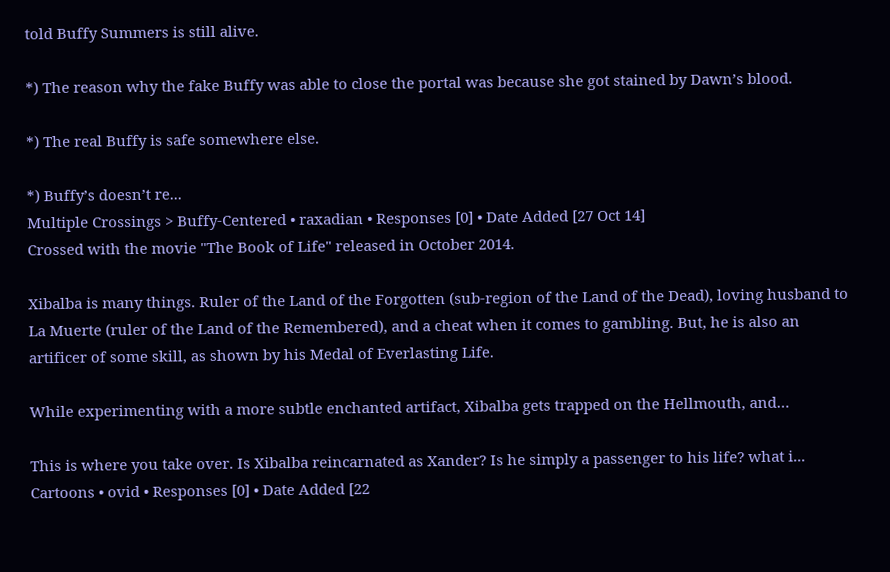told Buffy Summers is still alive.

*) The reason why the fake Buffy was able to close the portal was because she got stained by Dawn’s blood.

*) The real Buffy is safe somewhere else.

*) Buffy’s doesn’t re...
Multiple Crossings > Buffy-Centered • raxadian • Responses [0] • Date Added [27 Oct 14]
Crossed with the movie "The Book of Life" released in October 2014.

Xibalba is many things. Ruler of the Land of the Forgotten (sub-region of the Land of the Dead), loving husband to La Muerte (ruler of the Land of the Remembered), and a cheat when it comes to gambling. But, he is also an artificer of some skill, as shown by his Medal of Everlasting Life.

While experimenting with a more subtle enchanted artifact, Xibalba gets trapped on the Hellmouth, and…

This is where you take over. Is Xibalba reincarnated as Xander? Is he simply a passenger to his life? what i...
Cartoons • ovid • Responses [0] • Date Added [22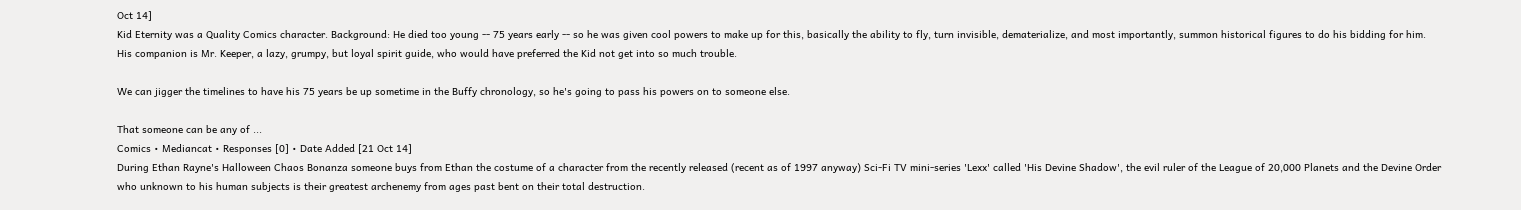Oct 14]
Kid Eternity was a Quality Comics character. Background: He died too young -- 75 years early -- so he was given cool powers to make up for this, basically the ability to fly, turn invisible, dematerialize, and most importantly, summon historical figures to do his bidding for him. His companion is Mr. Keeper, a lazy, grumpy, but loyal spirit guide, who would have preferred the Kid not get into so much trouble.

We can jigger the timelines to have his 75 years be up sometime in the Buffy chronology, so he's going to pass his powers on to someone else.

That someone can be any of ...
Comics • Mediancat • Responses [0] • Date Added [21 Oct 14]
During Ethan Rayne's Halloween Chaos Bonanza someone buys from Ethan the costume of a character from the recently released (recent as of 1997 anyway) Sci-Fi TV mini-series 'Lexx' called 'His Devine Shadow', the evil ruler of the League of 20,000 Planets and the Devine Order who unknown to his human subjects is their greatest archenemy from ages past bent on their total destruction.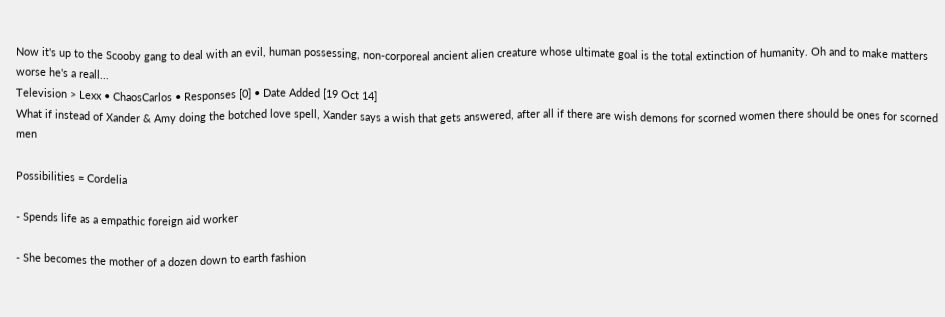Now it's up to the Scooby gang to deal with an evil, human possessing, non-corporeal ancient alien creature whose ultimate goal is the total extinction of humanity. Oh and to make matters worse he's a reall...
Television > Lexx • ChaosCarlos • Responses [0] • Date Added [19 Oct 14]
What if instead of Xander & Amy doing the botched love spell, Xander says a wish that gets answered, after all if there are wish demons for scorned women there should be ones for scorned men

Possibilities = Cordelia

- Spends life as a empathic foreign aid worker

- She becomes the mother of a dozen down to earth fashion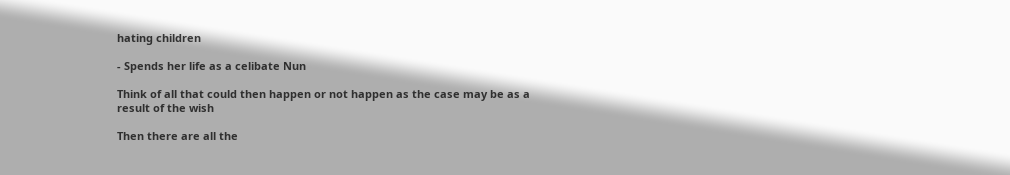hating children

- Spends her life as a celibate Nun

Think of all that could then happen or not happen as the case may be as a result of the wish

Then there are all the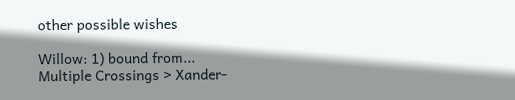other possible wishes

Willow: 1) bound from...
Multiple Crossings > Xander-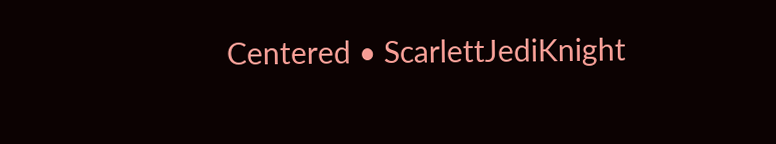Centered • ScarlettJediKnight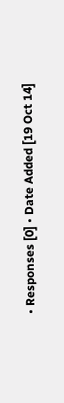• Responses [0] • Date Added [19 Oct 14]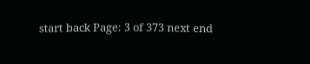start back Page: 3 of 373 next end